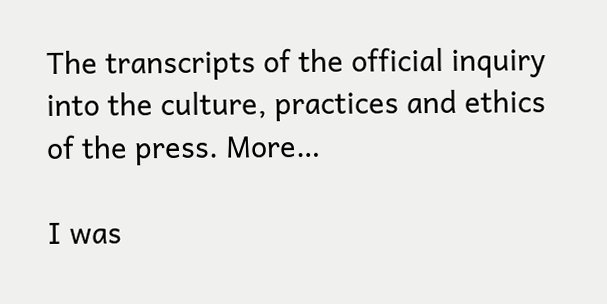The transcripts of the official inquiry into the culture, practices and ethics of the press. More…

I was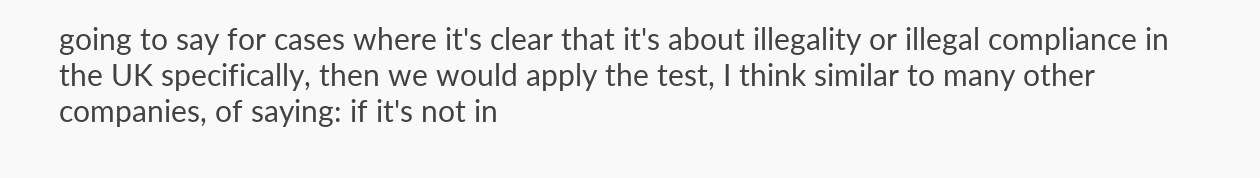going to say for cases where it's clear that it's about illegality or illegal compliance in the UK specifically, then we would apply the test, I think similar to many other companies, of saying: if it's not in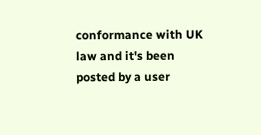conformance with UK law and it's been posted by a user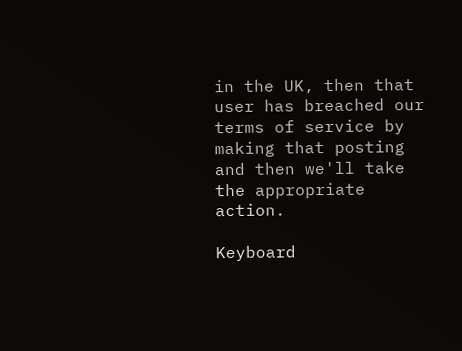in the UK, then that user has breached our terms of service by making that posting and then we'll take the appropriate action.

Keyboard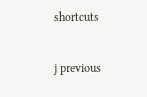shortcuts

j previous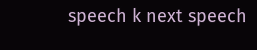speech k next speech